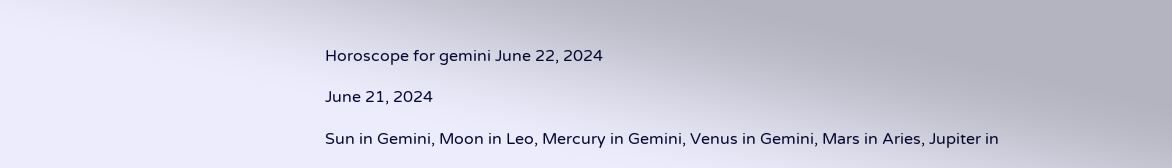Horoscope for gemini June 22, 2024

June 21, 2024

Sun in Gemini, Moon in Leo, Mercury in Gemini, Venus in Gemini, Mars in Aries, Jupiter in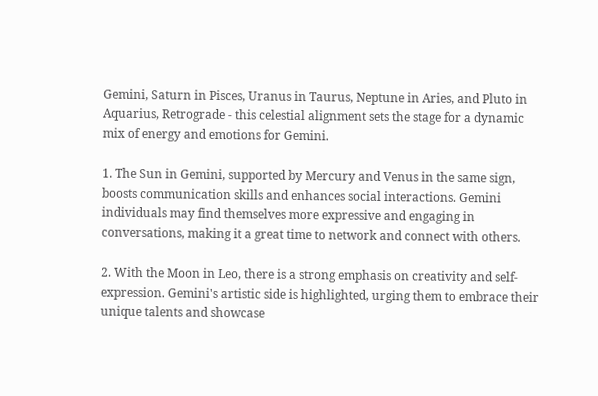Gemini, Saturn in Pisces, Uranus in Taurus, Neptune in Aries, and Pluto in Aquarius, Retrograde - this celestial alignment sets the stage for a dynamic mix of energy and emotions for Gemini.

1. The Sun in Gemini, supported by Mercury and Venus in the same sign, boosts communication skills and enhances social interactions. Gemini individuals may find themselves more expressive and engaging in conversations, making it a great time to network and connect with others.

2. With the Moon in Leo, there is a strong emphasis on creativity and self-expression. Gemini's artistic side is highlighted, urging them to embrace their unique talents and showcase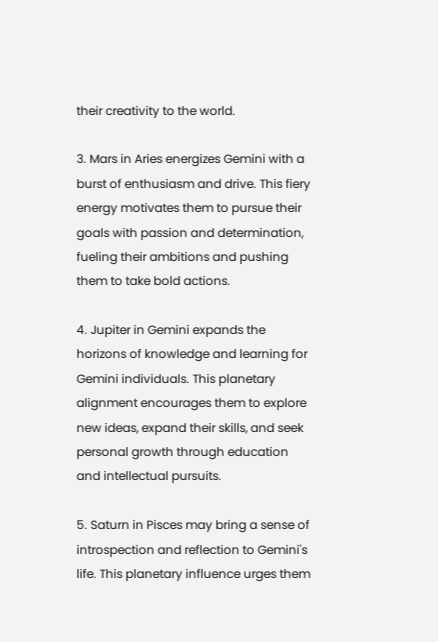their creativity to the world.

3. Mars in Aries energizes Gemini with a burst of enthusiasm and drive. This fiery energy motivates them to pursue their goals with passion and determination, fueling their ambitions and pushing them to take bold actions.

4. Jupiter in Gemini expands the horizons of knowledge and learning for Gemini individuals. This planetary alignment encourages them to explore new ideas, expand their skills, and seek personal growth through education and intellectual pursuits.

5. Saturn in Pisces may bring a sense of introspection and reflection to Gemini's life. This planetary influence urges them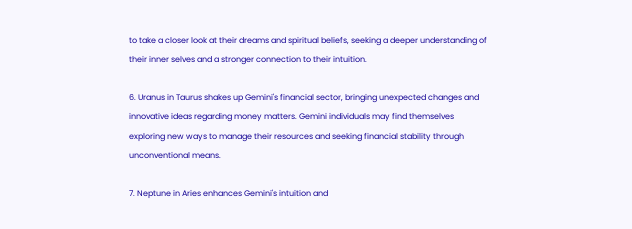to take a closer look at their dreams and spiritual beliefs, seeking a deeper understanding of their inner selves and a stronger connection to their intuition.

6. Uranus in Taurus shakes up Gemini's financial sector, bringing unexpected changes and innovative ideas regarding money matters. Gemini individuals may find themselves exploring new ways to manage their resources and seeking financial stability through unconventional means.

7. Neptune in Aries enhances Gemini's intuition and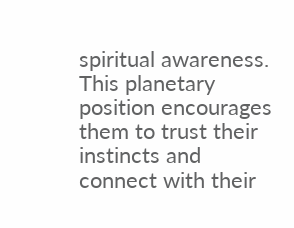spiritual awareness. This planetary position encourages them to trust their instincts and connect with their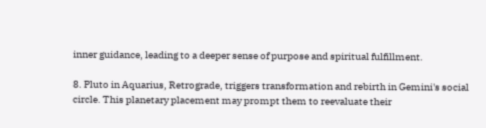inner guidance, leading to a deeper sense of purpose and spiritual fulfillment.

8. Pluto in Aquarius, Retrograde, triggers transformation and rebirth in Gemini's social circle. This planetary placement may prompt them to reevaluate their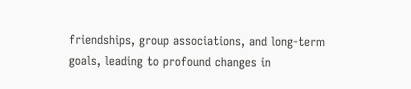friendships, group associations, and long-term goals, leading to profound changes in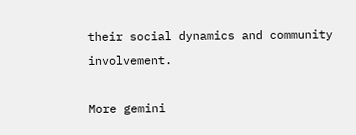their social dynamics and community involvement.

More gemini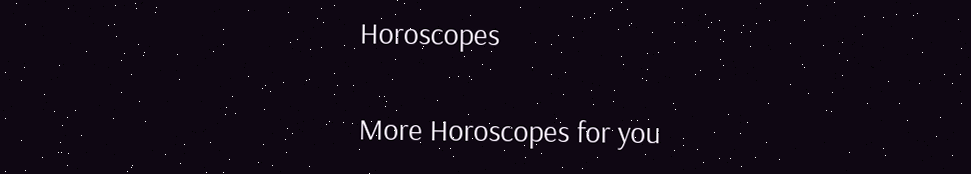Horoscopes

More Horoscopes for you